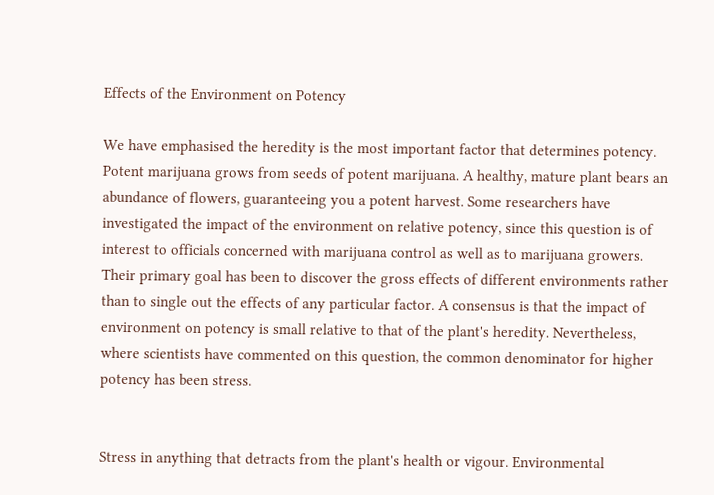Effects of the Environment on Potency

We have emphasised the heredity is the most important factor that determines potency. Potent marijuana grows from seeds of potent marijuana. A healthy, mature plant bears an abundance of flowers, guaranteeing you a potent harvest. Some researchers have investigated the impact of the environment on relative potency, since this question is of interest to officials concerned with marijuana control as well as to marijuana growers. Their primary goal has been to discover the gross effects of different environments rather than to single out the effects of any particular factor. A consensus is that the impact of environment on potency is small relative to that of the plant's heredity. Nevertheless, where scientists have commented on this question, the common denominator for higher potency has been stress.


Stress in anything that detracts from the plant's health or vigour. Environmental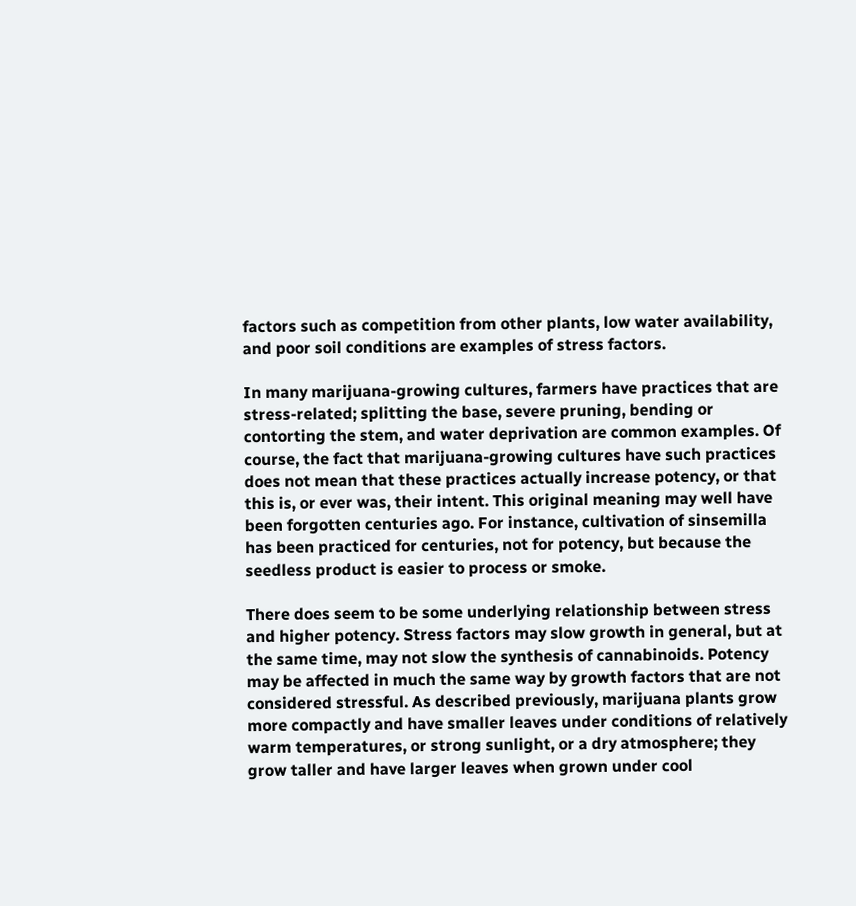factors such as competition from other plants, low water availability, and poor soil conditions are examples of stress factors.

In many marijuana-growing cultures, farmers have practices that are stress-related; splitting the base, severe pruning, bending or contorting the stem, and water deprivation are common examples. Of course, the fact that marijuana-growing cultures have such practices does not mean that these practices actually increase potency, or that this is, or ever was, their intent. This original meaning may well have been forgotten centuries ago. For instance, cultivation of sinsemilla has been practiced for centuries, not for potency, but because the seedless product is easier to process or smoke.

There does seem to be some underlying relationship between stress and higher potency. Stress factors may slow growth in general, but at the same time, may not slow the synthesis of cannabinoids. Potency may be affected in much the same way by growth factors that are not considered stressful. As described previously, marijuana plants grow more compactly and have smaller leaves under conditions of relatively warm temperatures, or strong sunlight, or a dry atmosphere; they grow taller and have larger leaves when grown under cool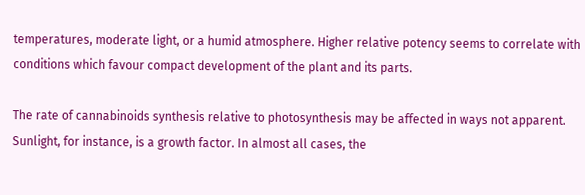temperatures, moderate light, or a humid atmosphere. Higher relative potency seems to correlate with conditions which favour compact development of the plant and its parts.

The rate of cannabinoids synthesis relative to photosynthesis may be affected in ways not apparent. Sunlight, for instance, is a growth factor. In almost all cases, the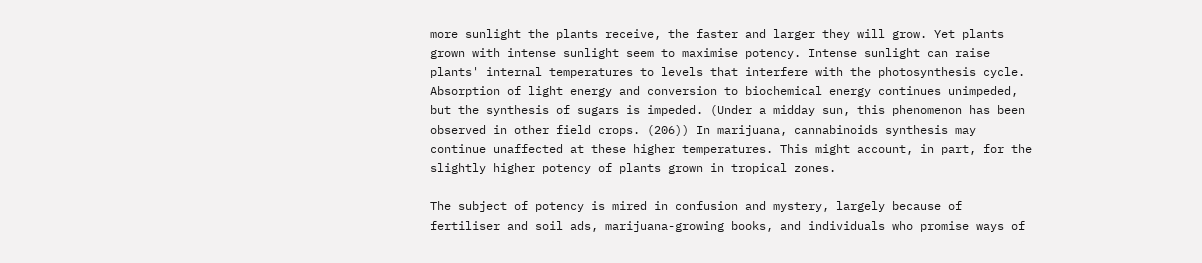more sunlight the plants receive, the faster and larger they will grow. Yet plants grown with intense sunlight seem to maximise potency. Intense sunlight can raise plants' internal temperatures to levels that interfere with the photosynthesis cycle. Absorption of light energy and conversion to biochemical energy continues unimpeded, but the synthesis of sugars is impeded. (Under a midday sun, this phenomenon has been observed in other field crops. (206)) In marijuana, cannabinoids synthesis may continue unaffected at these higher temperatures. This might account, in part, for the slightly higher potency of plants grown in tropical zones.

The subject of potency is mired in confusion and mystery, largely because of fertiliser and soil ads, marijuana-growing books, and individuals who promise ways of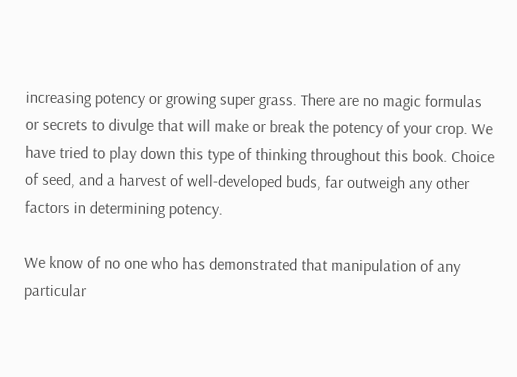increasing potency or growing super grass. There are no magic formulas or secrets to divulge that will make or break the potency of your crop. We have tried to play down this type of thinking throughout this book. Choice of seed, and a harvest of well-developed buds, far outweigh any other factors in determining potency.

We know of no one who has demonstrated that manipulation of any particular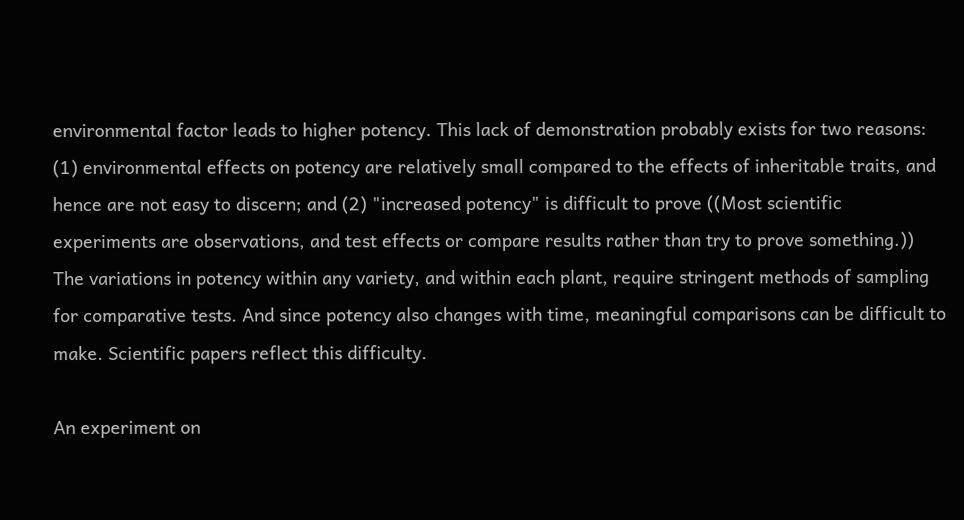environmental factor leads to higher potency. This lack of demonstration probably exists for two reasons: (1) environmental effects on potency are relatively small compared to the effects of inheritable traits, and hence are not easy to discern; and (2) "increased potency" is difficult to prove ((Most scientific experiments are observations, and test effects or compare results rather than try to prove something.)) The variations in potency within any variety, and within each plant, require stringent methods of sampling for comparative tests. And since potency also changes with time, meaningful comparisons can be difficult to make. Scientific papers reflect this difficulty.

An experiment on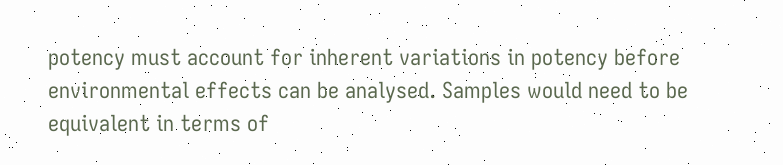potency must account for inherent variations in potency before environmental effects can be analysed. Samples would need to be equivalent in terms of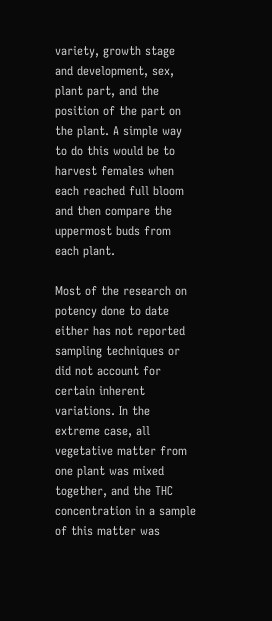variety, growth stage and development, sex, plant part, and the position of the part on the plant. A simple way to do this would be to harvest females when each reached full bloom and then compare the uppermost buds from each plant.

Most of the research on potency done to date either has not reported sampling techniques or did not account for certain inherent variations. In the extreme case, all vegetative matter from one plant was mixed together, and the THC concentration in a sample of this matter was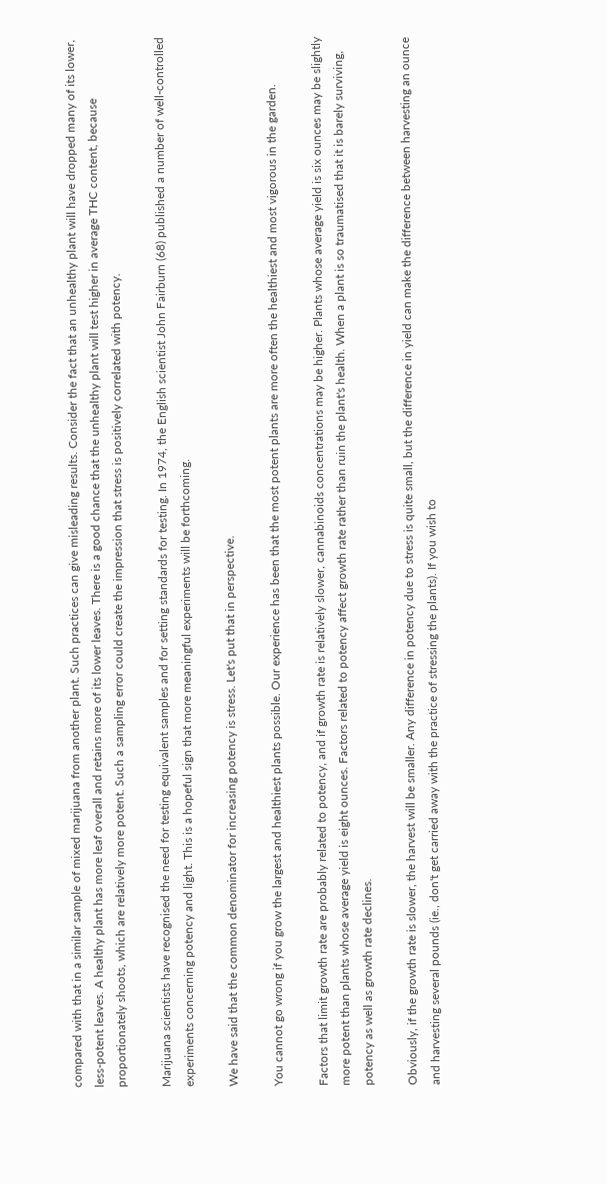compared with that in a similar sample of mixed marijuana from another plant. Such practices can give misleading results. Consider the fact that an unhealthy plant will have dropped many of its lower, less-potent leaves. A healthy plant has more leaf overall and retains more of its lower leaves. There is a good chance that the unhealthy plant will test higher in average THC content, because proportionately shoots, which are relatively more potent. Such a sampling error could create the impression that stress is positively correlated with potency.

Marijuana scientists have recognised the need for testing equivalent samples and for setting standards for testing. In 1974, the English scientist John Fairburn (68) published a number of well-controlled experiments concerning potency and light. This is a hopeful sign that more meaningful experiments will be forthcoming.

We have said that the common denominator for increasing potency is stress. Let's put that in perspective.

You cannot go wrong if you grow the largest and healthiest plants possible. Our experience has been that the most potent plants are more often the healthiest and most vigorous in the garden.

Factors that limit growth rate are probably related to potency, and if growth rate is relatively slower, cannabinoids concentrations may be higher. Plants whose average yield is six ounces may be slightly more potent than plants whose average yield is eight ounces. Factors related to potency affect growth rate rather than ruin the plant's health. When a plant is so traumatised that it is barely surviving, potency as well as growth rate declines.

Obviously, if the growth rate is slower, the harvest will be smaller. Any difference in potency due to stress is quite small, but the difference in yield can make the difference between harvesting an ounce and harvesting several pounds (ie., don't get carried away with the practice of stressing the plants). If you wish to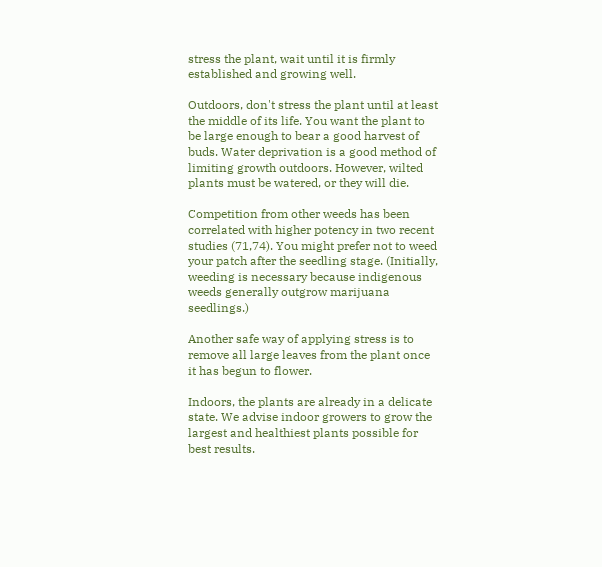stress the plant, wait until it is firmly established and growing well.

Outdoors, don't stress the plant until at least the middle of its life. You want the plant to be large enough to bear a good harvest of buds. Water deprivation is a good method of limiting growth outdoors. However, wilted plants must be watered, or they will die.

Competition from other weeds has been correlated with higher potency in two recent studies (71,74). You might prefer not to weed your patch after the seedling stage. (Initially, weeding is necessary because indigenous weeds generally outgrow marijuana seedlings.)

Another safe way of applying stress is to remove all large leaves from the plant once it has begun to flower.

Indoors, the plants are already in a delicate state. We advise indoor growers to grow the largest and healthiest plants possible for best results.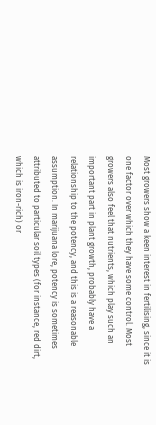Most growers show a keen interest in fertilising, since it is one factor over which they have some control. Most growers also feel that nutrients, which play such an important part in plant growth, probably have a relationship to the potency, and this is a reasonable assumption. In marijuana lore, potency is sometimes attributed to particular soil types (for instance, red dirt, which is iron-rich) or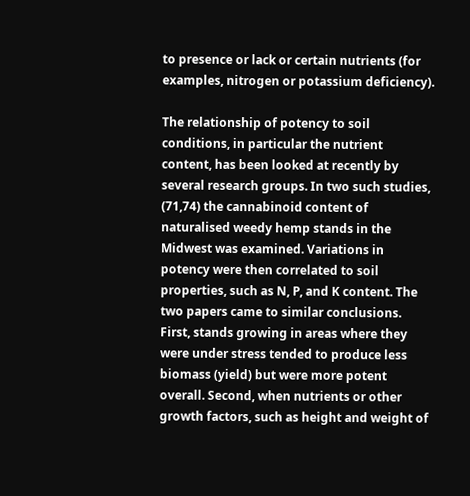to presence or lack or certain nutrients (for examples, nitrogen or potassium deficiency).

The relationship of potency to soil conditions, in particular the nutrient content, has been looked at recently by several research groups. In two such studies, (71,74) the cannabinoid content of naturalised weedy hemp stands in the Midwest was examined. Variations in potency were then correlated to soil properties, such as N, P, and K content. The two papers came to similar conclusions. First, stands growing in areas where they were under stress tended to produce less biomass (yield) but were more potent overall. Second, when nutrients or other growth factors, such as height and weight of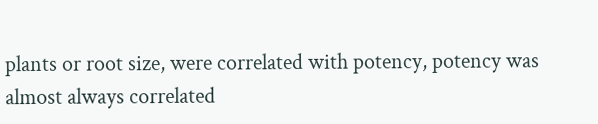plants or root size, were correlated with potency, potency was almost always correlated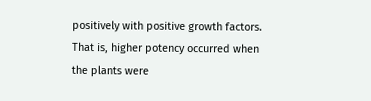positively with positive growth factors. That is, higher potency occurred when the plants were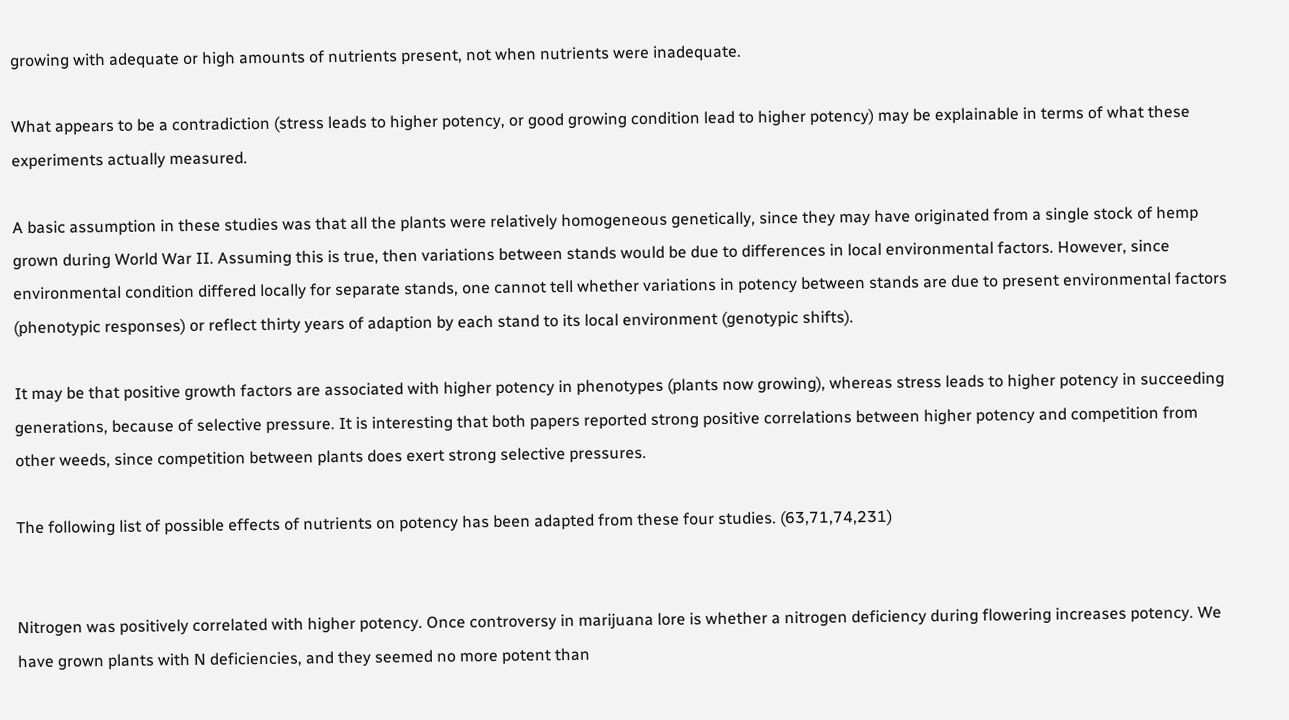growing with adequate or high amounts of nutrients present, not when nutrients were inadequate.

What appears to be a contradiction (stress leads to higher potency, or good growing condition lead to higher potency) may be explainable in terms of what these experiments actually measured.

A basic assumption in these studies was that all the plants were relatively homogeneous genetically, since they may have originated from a single stock of hemp grown during World War II. Assuming this is true, then variations between stands would be due to differences in local environmental factors. However, since environmental condition differed locally for separate stands, one cannot tell whether variations in potency between stands are due to present environmental factors (phenotypic responses) or reflect thirty years of adaption by each stand to its local environment (genotypic shifts).

It may be that positive growth factors are associated with higher potency in phenotypes (plants now growing), whereas stress leads to higher potency in succeeding generations, because of selective pressure. It is interesting that both papers reported strong positive correlations between higher potency and competition from other weeds, since competition between plants does exert strong selective pressures.

The following list of possible effects of nutrients on potency has been adapted from these four studies. (63,71,74,231)


Nitrogen was positively correlated with higher potency. Once controversy in marijuana lore is whether a nitrogen deficiency during flowering increases potency. We have grown plants with N deficiencies, and they seemed no more potent than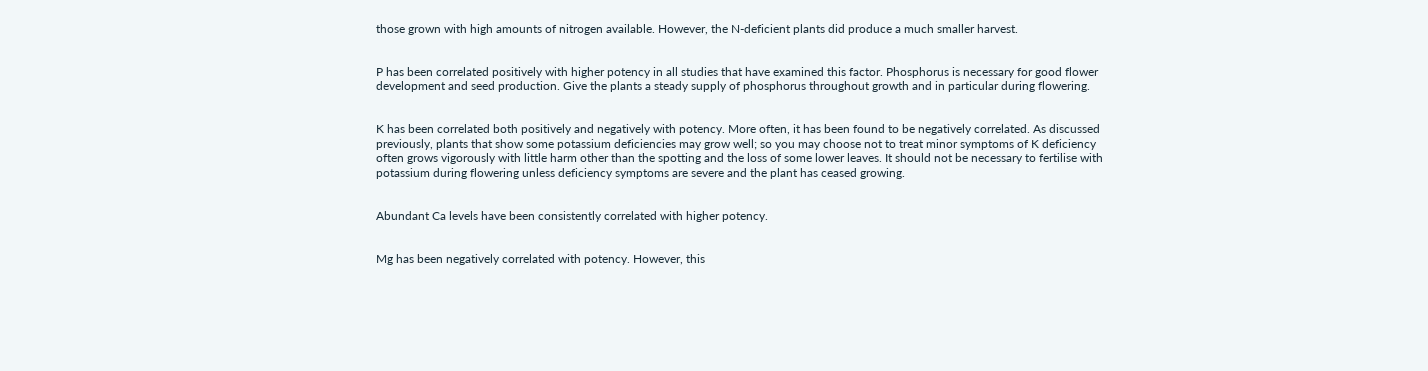those grown with high amounts of nitrogen available. However, the N-deficient plants did produce a much smaller harvest.


P has been correlated positively with higher potency in all studies that have examined this factor. Phosphorus is necessary for good flower development and seed production. Give the plants a steady supply of phosphorus throughout growth and in particular during flowering.


K has been correlated both positively and negatively with potency. More often, it has been found to be negatively correlated. As discussed previously, plants that show some potassium deficiencies may grow well; so you may choose not to treat minor symptoms of K deficiency often grows vigorously with little harm other than the spotting and the loss of some lower leaves. It should not be necessary to fertilise with potassium during flowering unless deficiency symptoms are severe and the plant has ceased growing.


Abundant Ca levels have been consistently correlated with higher potency.


Mg has been negatively correlated with potency. However, this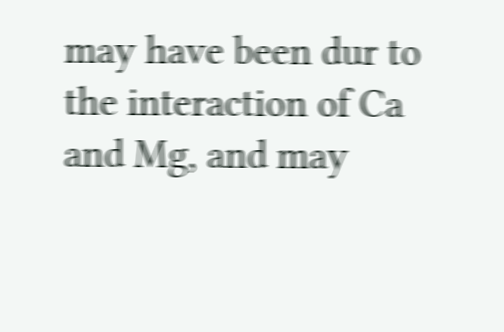may have been dur to the interaction of Ca and Mg, and may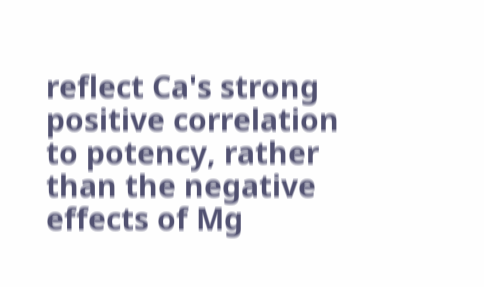reflect Ca's strong positive correlation to potency, rather than the negative effects of Mg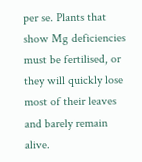per se. Plants that show Mg deficiencies must be fertilised, or they will quickly lose most of their leaves and barely remain alive.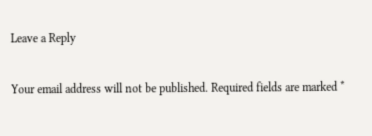Leave a Reply

Your email address will not be published. Required fields are marked *